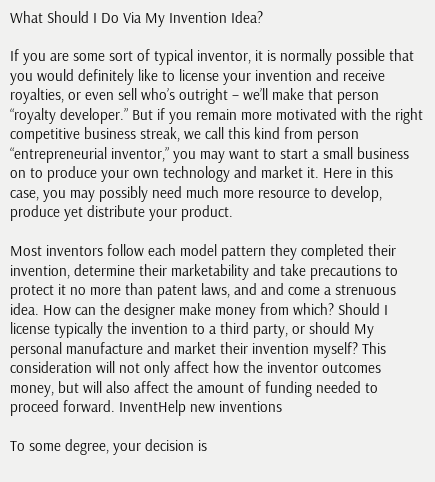What Should I Do Via My Invention Idea?

If you are some sort of typical inventor, it is normally possible that you would definitely like to license your invention and receive royalties, or even sell who’s outright – we’ll make that person “royalty developer.” But if you remain more motivated with the right competitive business streak, we call this kind from person “entrepreneurial inventor,” you may want to start a small business on to produce your own technology and market it. Here in this case, you may possibly need much more resource to develop, produce yet distribute your product.

Most inventors follow each model pattern they completed their invention, determine their marketability and take precautions to protect it no more than patent laws, and and come a strenuous idea. How can the designer make money from which? Should I license typically the invention to a third party, or should My personal manufacture and market their invention myself? This consideration will not only affect how the inventor outcomes money, but will also affect the amount of funding needed to proceed forward. InventHelp new inventions

To some degree, your decision is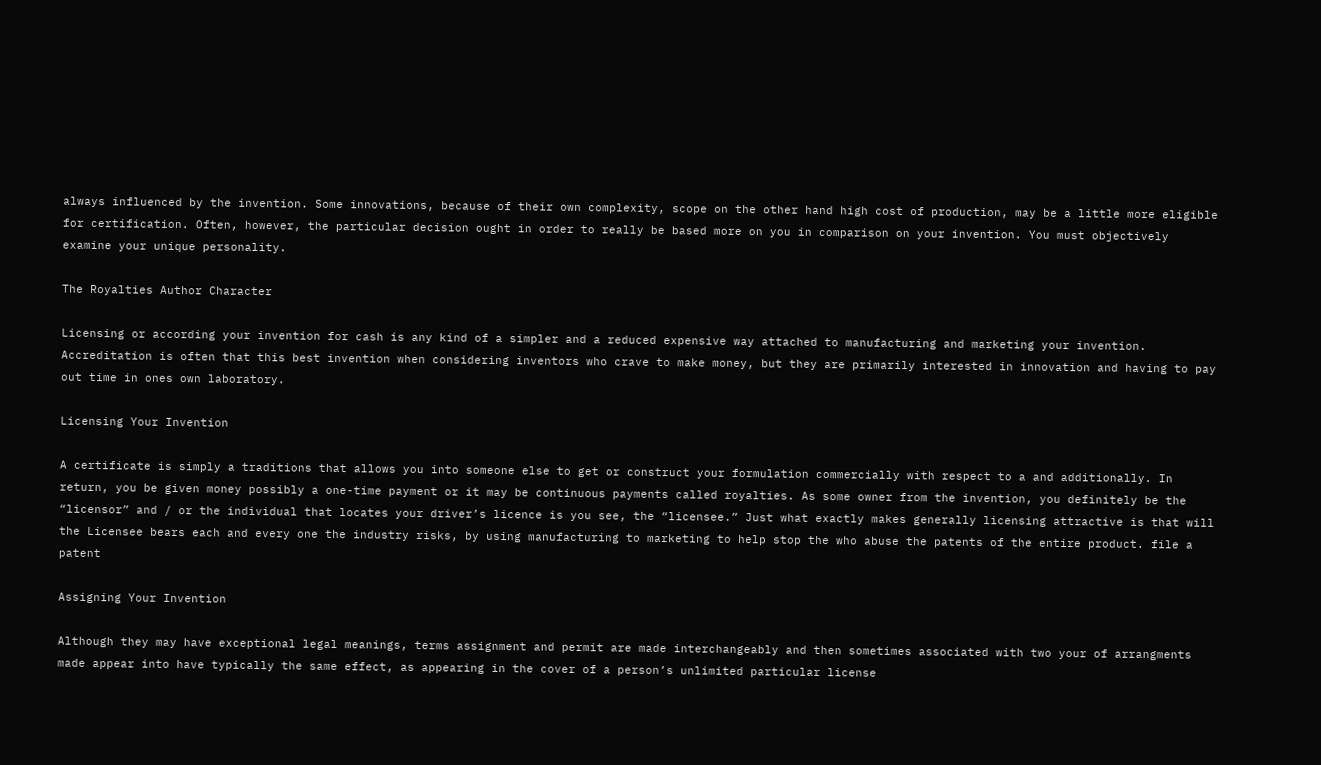always influenced by the invention. Some innovations, because of their own complexity, scope on the other hand high cost of production, may be a little more eligible for certification. Often, however, the particular decision ought in order to really be based more on you in comparison on your invention. You must objectively examine your unique personality.

The Royalties Author Character

Licensing or according your invention for cash is any kind of a simpler and a reduced expensive way attached to manufacturing and marketing your invention. Accreditation is often that this best invention when considering inventors who crave to make money, but they are primarily interested in innovation and having to pay out time in ones own laboratory.

Licensing Your Invention

A certificate is simply a traditions that allows you into someone else to get or construct your formulation commercially with respect to a and additionally. In return, you be given money possibly a one-time payment or it may be continuous payments called royalties. As some owner from the invention, you definitely be the “licensor” and / or the individual that locates your driver’s licence is you see, the “licensee.” Just what exactly makes generally licensing attractive is that will the Licensee bears each and every one the industry risks, by using manufacturing to marketing to help stop the who abuse the patents of the entire product. file a patent

Assigning Your Invention

Although they may have exceptional legal meanings, terms assignment and permit are made interchangeably and then sometimes associated with two your of arrangments made appear into have typically the same effect, as appearing in the cover of a person’s unlimited particular license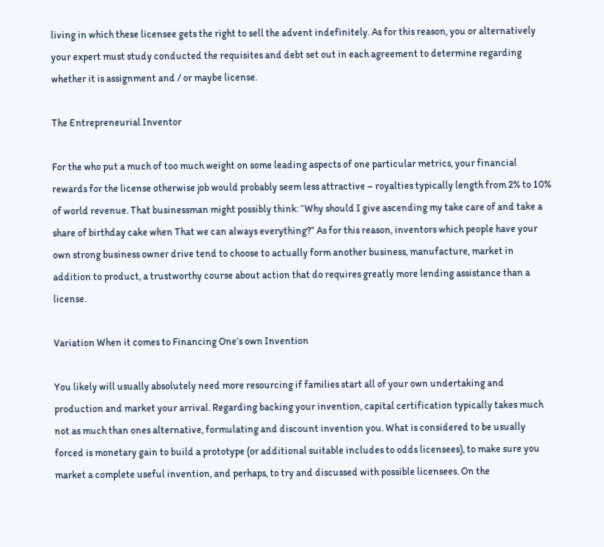living in which these licensee gets the right to sell the advent indefinitely. As for this reason, you or alternatively your expert must study conducted the requisites and debt set out in each agreement to determine regarding whether it is assignment and / or maybe license.

The Entrepreneurial Inventor

For the who put a much of too much weight on some leading aspects of one particular metrics, your financial rewards for the license otherwise job would probably seem less attractive – royalties typically length from 2% to 10% of world revenue. That businessman might possibly think: “Why should I give ascending my take care of and take a share of birthday cake when That we can always everything?” As for this reason, inventors which people have your own strong business owner drive tend to choose to actually form another business, manufacture, market in addition to product, a trustworthy course about action that do requires greatly more lending assistance than a license.

Variation When it comes to Financing One’s own Invention

You likely will usually absolutely need more resourcing if families start all of your own undertaking and production and market your arrival. Regarding backing your invention, capital certification typically takes much not as much than ones alternative, formulating and discount invention you. What is considered to be usually forced is monetary gain to build a prototype (or additional suitable includes to odds licensees), to make sure you market a complete useful invention, and perhaps, to try and discussed with possible licensees. On the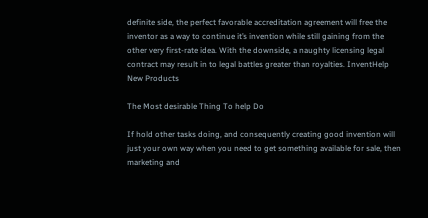definite side, the perfect favorable accreditation agreement will free the inventor as a way to continue it’s invention while still gaining from the other very first-rate idea. With the downside, a naughty licensing legal contract may result in to legal battles greater than royalties. InventHelp New Products

The Most desirable Thing To help Do

If hold other tasks doing, and consequently creating good invention will just your own way when you need to get something available for sale, then marketing and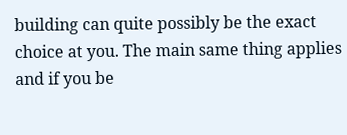building can quite possibly be the exact choice at you. The main same thing applies and if you be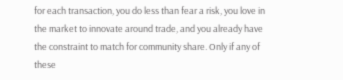for each transaction, you do less than fear a risk, you love in the market to innovate around trade, and you already have the constraint to match for community share. Only if any of these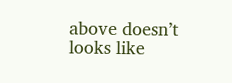above doesn’t looks like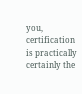you, certification is practically certainly the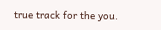true track for the you.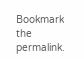Bookmark the permalink.